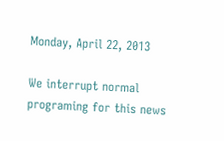Monday, April 22, 2013

We interrupt normal programing for this news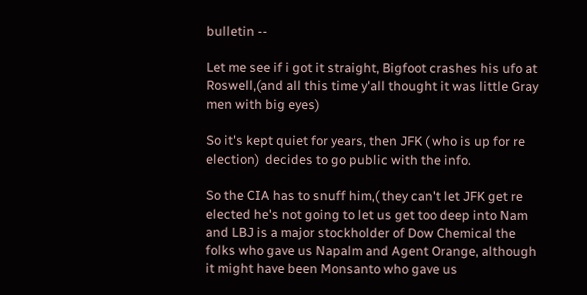bulletin --

Let me see if i got it straight, Bigfoot crashes his ufo at Roswell,(and all this time y'all thought it was little Gray men with big eyes)

So it's kept quiet for years, then JFK ( who is up for re election)  decides to go public with the info.

So the CIA has to snuff him,( they can't let JFK get re elected he's not going to let us get too deep into Nam and LBJ is a major stockholder of Dow Chemical the folks who gave us Napalm and Agent Orange, although it might have been Monsanto who gave us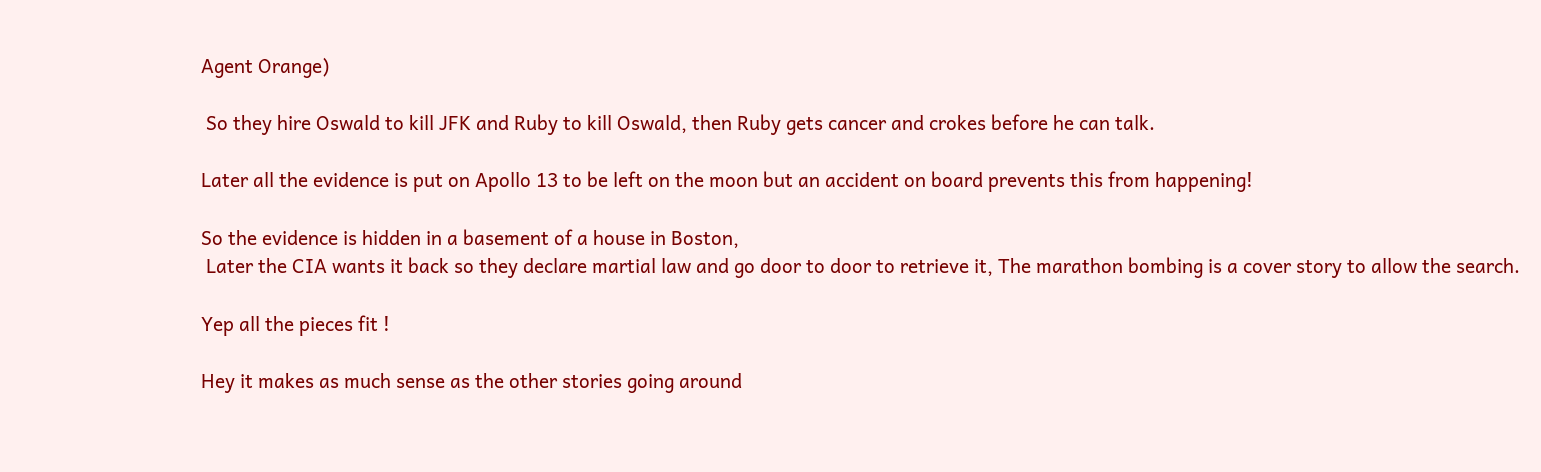Agent Orange)

 So they hire Oswald to kill JFK and Ruby to kill Oswald, then Ruby gets cancer and crokes before he can talk.

Later all the evidence is put on Apollo 13 to be left on the moon but an accident on board prevents this from happening!

So the evidence is hidden in a basement of a house in Boston,
 Later the CIA wants it back so they declare martial law and go door to door to retrieve it, The marathon bombing is a cover story to allow the search.

Yep all the pieces fit !

Hey it makes as much sense as the other stories going around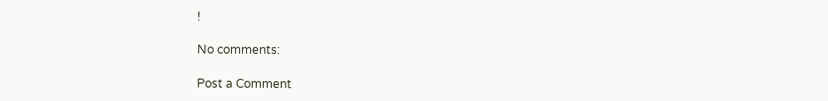!

No comments:

Post a Comment